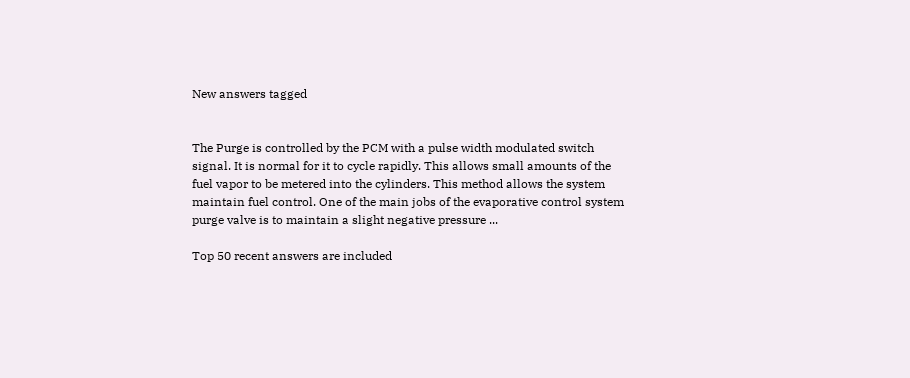New answers tagged


The Purge is controlled by the PCM with a pulse width modulated switch signal. It is normal for it to cycle rapidly. This allows small amounts of the fuel vapor to be metered into the cylinders. This method allows the system maintain fuel control. One of the main jobs of the evaporative control system purge valve is to maintain a slight negative pressure ...

Top 50 recent answers are included